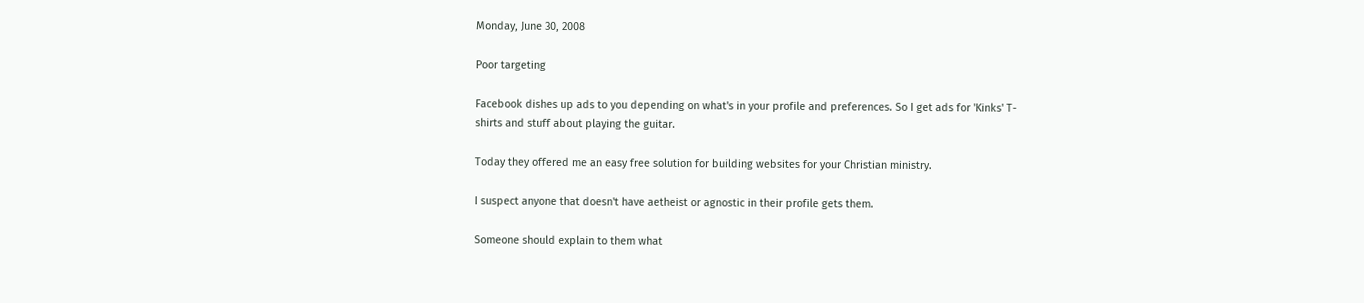Monday, June 30, 2008

Poor targeting

Facebook dishes up ads to you depending on what's in your profile and preferences. So I get ads for 'Kinks' T-shirts and stuff about playing the guitar.

Today they offered me an easy free solution for building websites for your Christian ministry.

I suspect anyone that doesn't have aetheist or agnostic in their profile gets them.

Someone should explain to them what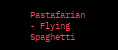Pastafarian - Flying Spaghetti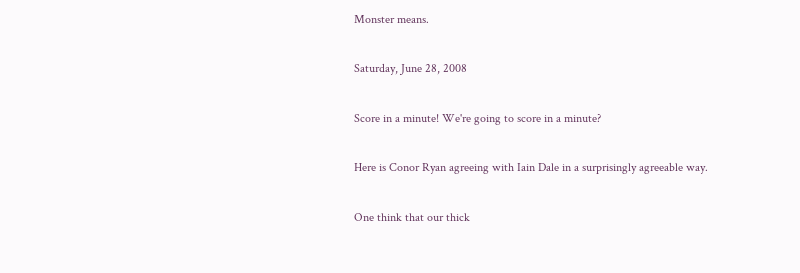Monster means.

Saturday, June 28, 2008

Score in a minute! We're going to score in a minute?

Here is Conor Ryan agreeing with Iain Dale in a surprisingly agreeable way.

One think that our thick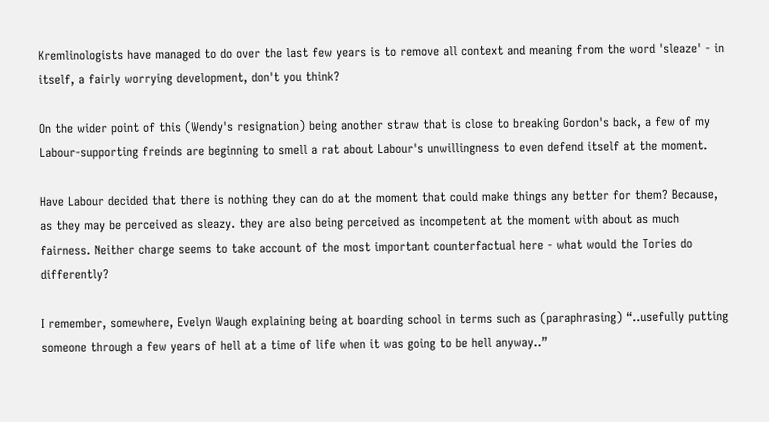Kremlinologists have managed to do over the last few years is to remove all context and meaning from the word 'sleaze' - in itself, a fairly worrying development, don't you think?

On the wider point of this (Wendy's resignation) being another straw that is close to breaking Gordon's back, a few of my Labour-supporting freinds are beginning to smell a rat about Labour's unwillingness to even defend itself at the moment.

Have Labour decided that there is nothing they can do at the moment that could make things any better for them? Because, as they may be perceived as sleazy. they are also being perceived as incompetent at the moment with about as much fairness. Neither charge seems to take account of the most important counterfactual here - what would the Tories do differently?

I remember, somewhere, Evelyn Waugh explaining being at boarding school in terms such as (paraphrasing) “..usefully putting someone through a few years of hell at a time of life when it was going to be hell anyway..”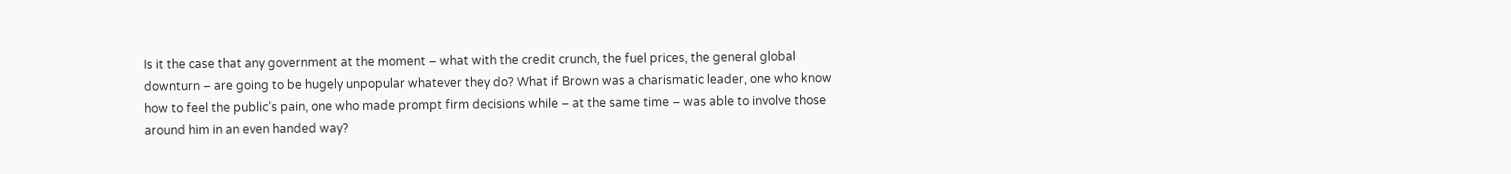Is it the case that any government at the moment – what with the credit crunch, the fuel prices, the general global downturn – are going to be hugely unpopular whatever they do? What if Brown was a charismatic leader, one who know how to feel the public’s pain, one who made prompt firm decisions while – at the same time – was able to involve those around him in an even handed way?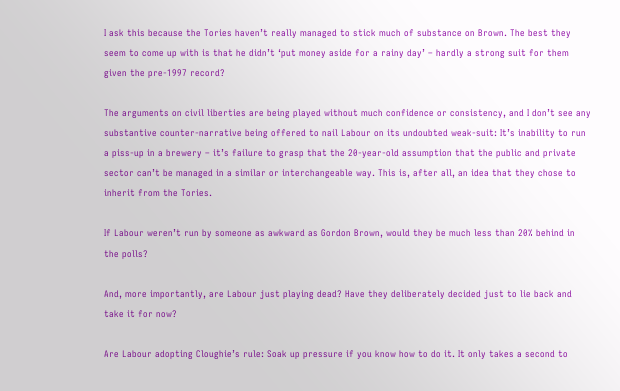I ask this because the Tories haven’t really managed to stick much of substance on Brown. The best they seem to come up with is that he didn’t ‘put money aside for a rainy day’ – hardly a strong suit for them given the pre-1997 record?

The arguments on civil liberties are being played without much confidence or consistency, and I don’t see any substantive counter-narrative being offered to nail Labour on its undoubted weak-suit: It’s inability to run a piss-up in a brewery – it’s failure to grasp that the 20-year-old assumption that the public and private sector can’t be managed in a similar or interchangeable way. This is, after all, an idea that they chose to inherit from the Tories.

If Labour weren’t run by someone as awkward as Gordon Brown, would they be much less than 20% behind in the polls?

And, more importantly, are Labour just playing dead? Have they deliberately decided just to lie back and take it for now?

Are Labour adopting Cloughie’s rule: Soak up pressure if you know how to do it. It only takes a second to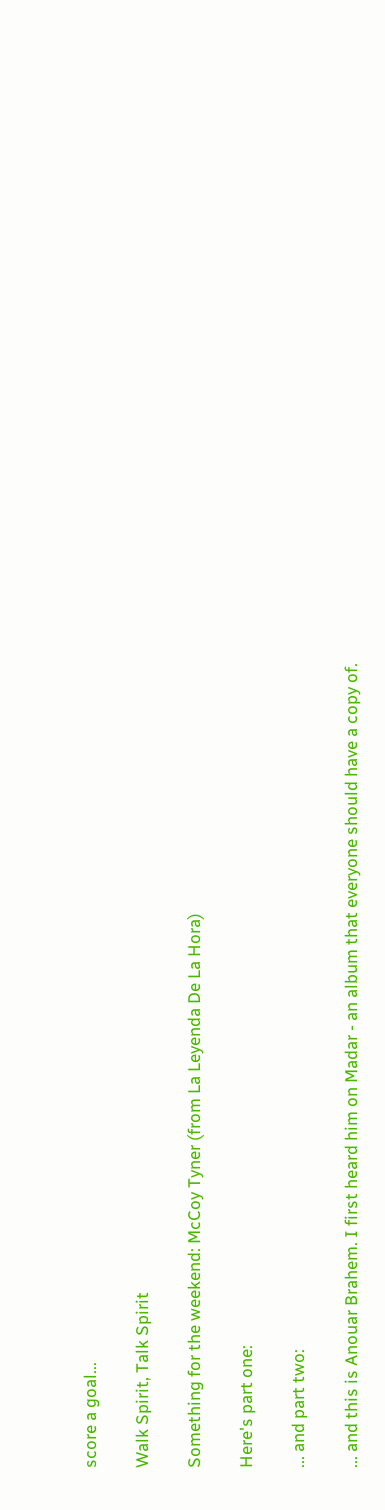score a goal...

Walk Spirit, Talk Spirit

Something for the weekend: McCoy Tyner (from La Leyenda De La Hora)

Here's part one:

... and part two:

... and this is Anouar Brahem. I first heard him on Madar - an album that everyone should have a copy of.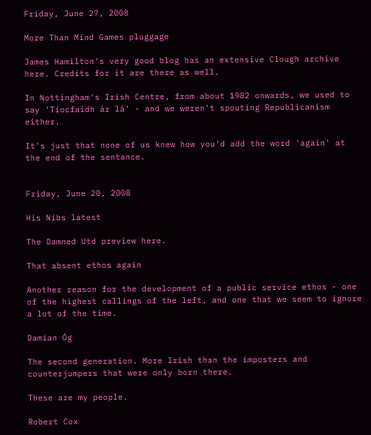Friday, June 27, 2008

More Than Mind Games pluggage

James Hamilton's very good blog has an extensive Clough archive here. Credits for it are there as well.

In Nottingham's Irish Centre, from about 1982 onwards, we used to say 'Tiocfaidh ár lá' - and we weren't spouting Republicanism either.

It's just that none of us knew how you'd add the word 'again' at the end of the sentance.


Friday, June 20, 2008

His Nibs latest

The Damned Utd preview here.

That absent ethos again

Another reason for the development of a public service ethos - one of the highest callings of the left, and one that we seem to ignore a lot of the time.

Damian Óg

The second generation. More Irish than the imposters and counterjumpers that were only born there.

These are my people.

Robert Cox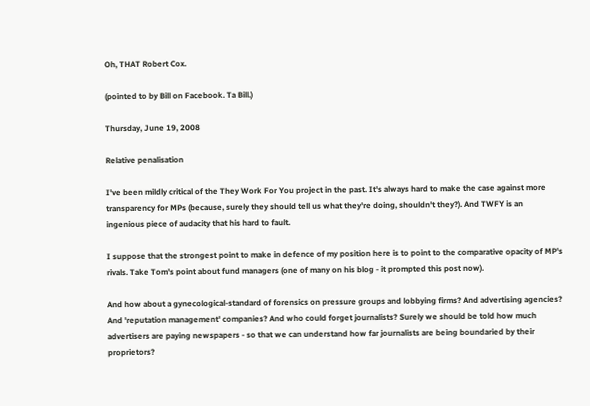Oh, THAT Robert Cox.

(pointed to by Bill on Facebook. Ta Bill.)

Thursday, June 19, 2008

Relative penalisation

I've been mildly critical of the They Work For You project in the past. It's always hard to make the case against more transparency for MPs (because, surely they should tell us what they're doing, shouldn't they?). And TWFY is an ingenious piece of audacity that his hard to fault.

I suppose that the strongest point to make in defence of my position here is to point to the comparative opacity of MP's rivals. Take Tom's point about fund managers (one of many on his blog - it prompted this post now).

And how about a gynecological-standard of forensics on pressure groups and lobbying firms? And advertising agencies? And 'reputation management' companies? And who could forget journalists? Surely we should be told how much advertisers are paying newspapers - so that we can understand how far journalists are being boundaried by their proprietors?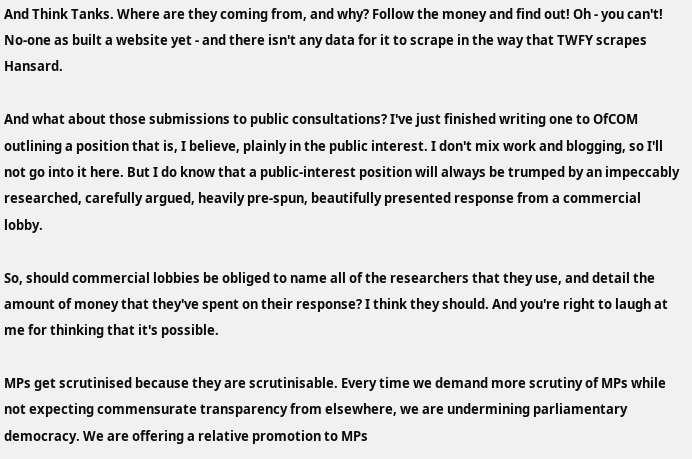And Think Tanks. Where are they coming from, and why? Follow the money and find out! Oh - you can't! No-one as built a website yet - and there isn't any data for it to scrape in the way that TWFY scrapes Hansard.

And what about those submissions to public consultations? I've just finished writing one to OfCOM outlining a position that is, I believe, plainly in the public interest. I don't mix work and blogging, so I'll not go into it here. But I do know that a public-interest position will always be trumped by an impeccably researched, carefully argued, heavily pre-spun, beautifully presented response from a commercial lobby.

So, should commercial lobbies be obliged to name all of the researchers that they use, and detail the amount of money that they've spent on their response? I think they should. And you're right to laugh at me for thinking that it's possible.

MPs get scrutinised because they are scrutinisable. Every time we demand more scrutiny of MPs while not expecting commensurate transparency from elsewhere, we are undermining parliamentary democracy. We are offering a relative promotion to MPs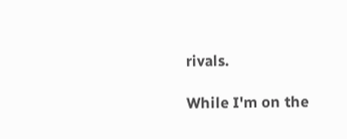rivals.

While I'm on the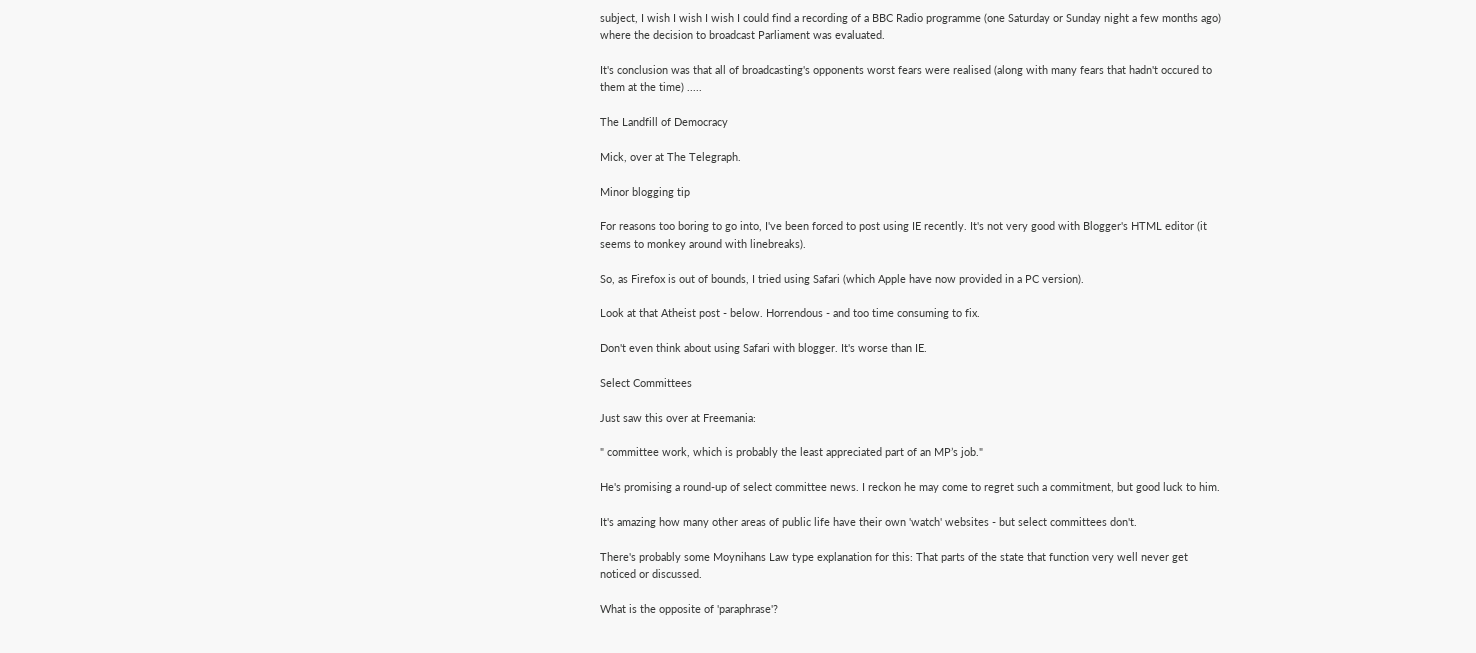subject, I wish I wish I wish I could find a recording of a BBC Radio programme (one Saturday or Sunday night a few months ago) where the decision to broadcast Parliament was evaluated.

It's conclusion was that all of broadcasting's opponents worst fears were realised (along with many fears that hadn't occured to them at the time) .....

The Landfill of Democracy

Mick, over at The Telegraph.

Minor blogging tip

For reasons too boring to go into, I've been forced to post using IE recently. It's not very good with Blogger's HTML editor (it seems to monkey around with linebreaks).

So, as Firefox is out of bounds, I tried using Safari (which Apple have now provided in a PC version).

Look at that Atheist post - below. Horrendous - and too time consuming to fix.

Don't even think about using Safari with blogger. It's worse than IE.

Select Committees

Just saw this over at Freemania:

" committee work, which is probably the least appreciated part of an MP’s job."

He's promising a round-up of select committee news. I reckon he may come to regret such a commitment, but good luck to him.

It's amazing how many other areas of public life have their own 'watch' websites - but select committees don't.

There's probably some Moynihans Law type explanation for this: That parts of the state that function very well never get noticed or discussed.

What is the opposite of 'paraphrase'?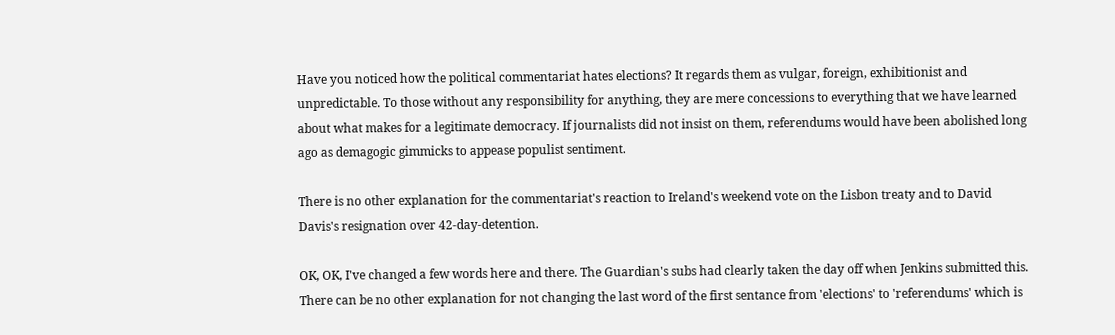Have you noticed how the political commentariat hates elections? It regards them as vulgar, foreign, exhibitionist and unpredictable. To those without any responsibility for anything, they are mere concessions to everything that we have learned about what makes for a legitimate democracy. If journalists did not insist on them, referendums would have been abolished long ago as demagogic gimmicks to appease populist sentiment.

There is no other explanation for the commentariat's reaction to Ireland's weekend vote on the Lisbon treaty and to David Davis's resignation over 42-day-detention.

OK, OK, I've changed a few words here and there. The Guardian's subs had clearly taken the day off when Jenkins submitted this. There can be no other explanation for not changing the last word of the first sentance from 'elections' to 'referendums' which is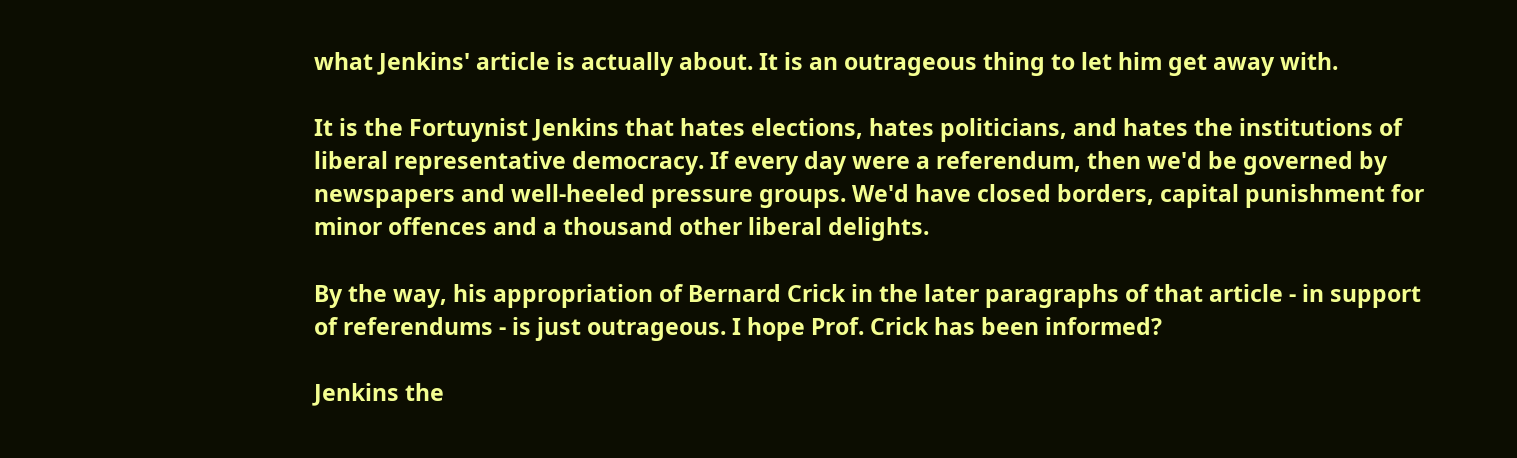what Jenkins' article is actually about. It is an outrageous thing to let him get away with.

It is the Fortuynist Jenkins that hates elections, hates politicians, and hates the institutions of liberal representative democracy. If every day were a referendum, then we'd be governed by newspapers and well-heeled pressure groups. We'd have closed borders, capital punishment for minor offences and a thousand other liberal delights.

By the way, his appropriation of Bernard Crick in the later paragraphs of that article - in support of referendums - is just outrageous. I hope Prof. Crick has been informed?

Jenkins the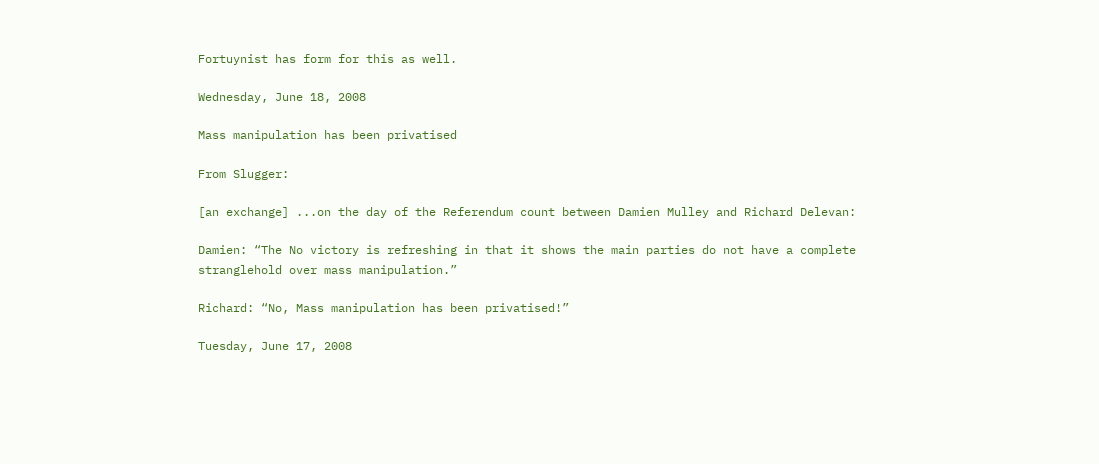Fortuynist has form for this as well.

Wednesday, June 18, 2008

Mass manipulation has been privatised

From Slugger:

[an exchange] ...on the day of the Referendum count between Damien Mulley and Richard Delevan:

Damien: “The No victory is refreshing in that it shows the main parties do not have a complete stranglehold over mass manipulation.”

Richard: “No, Mass manipulation has been privatised!”

Tuesday, June 17, 2008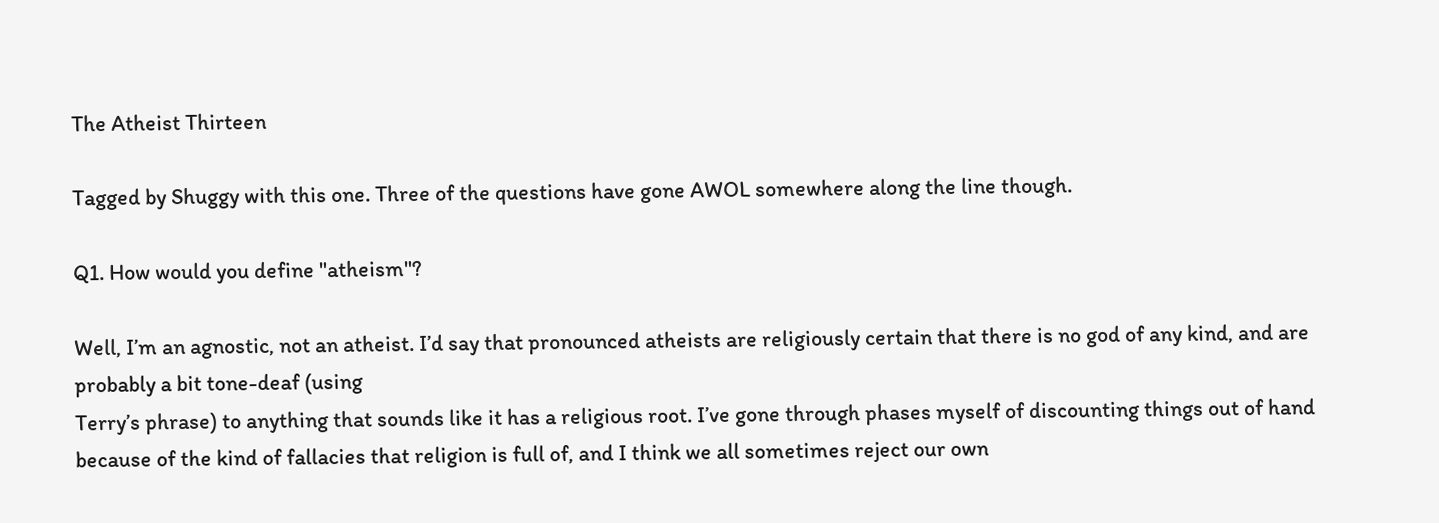The Atheist Thirteen

Tagged by Shuggy with this one. Three of the questions have gone AWOL somewhere along the line though.

Q1. How would you define "atheism"?

Well, I’m an agnostic, not an atheist. I’d say that pronounced atheists are religiously certain that there is no god of any kind, and are probably a bit tone-deaf (using
Terry’s phrase) to anything that sounds like it has a religious root. I’ve gone through phases myself of discounting things out of hand because of the kind of fallacies that religion is full of, and I think we all sometimes reject our own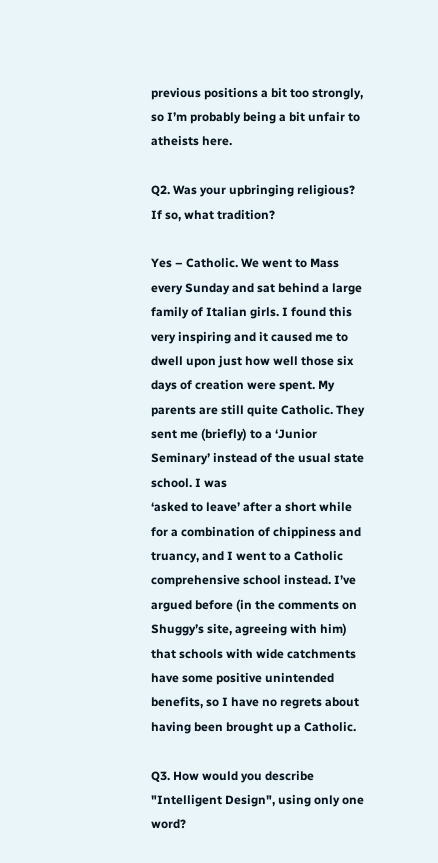previous positions a bit too strongly, so I’m probably being a bit unfair to atheists here.

Q2. Was your upbringing religious? If so, what tradition?

Yes – Catholic. We went to Mass every Sunday and sat behind a large family of Italian girls. I found this very inspiring and it caused me to dwell upon just how well those six days of creation were spent. My parents are still quite Catholic. They sent me (briefly) to a ‘Junior Seminary’ instead of the usual state school. I was
‘asked to leave’ after a short while for a combination of chippiness and truancy, and I went to a Catholic comprehensive school instead. I’ve argued before (in the comments on Shuggy’s site, agreeing with him) that schools with wide catchments have some positive unintended benefits, so I have no regrets about having been brought up a Catholic.

Q3. How would you describe "Intelligent Design", using only one word?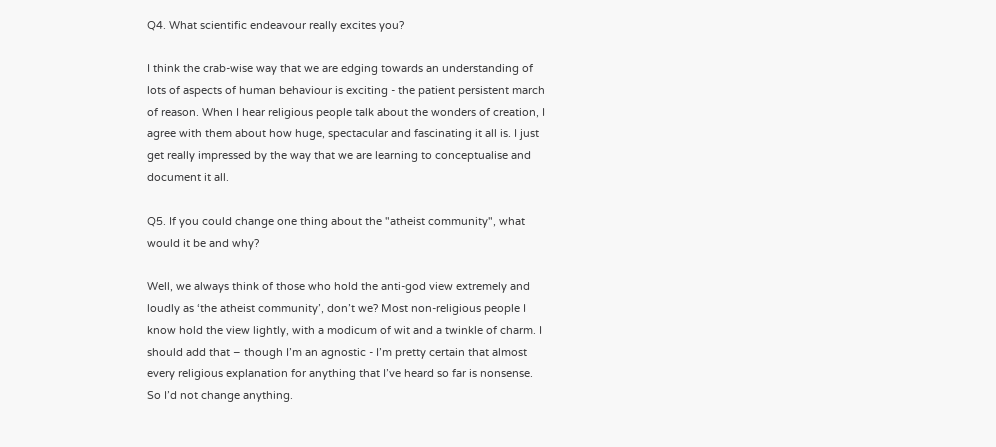Q4. What scientific endeavour really excites you?

I think the crab-wise way that we are edging towards an understanding of lots of aspects of human behaviour is exciting - the patient persistent march of reason. When I hear religious people talk about the wonders of creation, I agree with them about how huge, spectacular and fascinating it all is. I just get really impressed by the way that we are learning to conceptualise and document it all.

Q5. If you could change one thing about the "atheist community", what would it be and why?

Well, we always think of those who hold the anti-god view extremely and loudly as ‘the atheist community’, don’t we? Most non-religious people I know hold the view lightly, with a modicum of wit and a twinkle of charm. I should add that – though I’m an agnostic - I’m pretty certain that almost every religious explanation for anything that I’ve heard so far is nonsense. So I’d not change anything.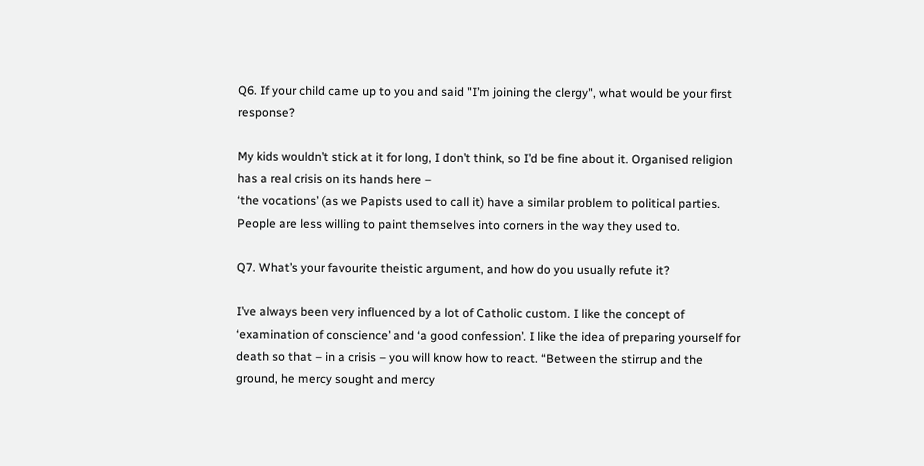Q6. If your child came up to you and said "I’m joining the clergy", what would be your first response?

My kids wouldn’t stick at it for long, I don’t think, so I’d be fine about it. Organised religion has a real crisis on its hands here –
‘the vocations’ (as we Papists used to call it) have a similar problem to political parties. People are less willing to paint themselves into corners in the way they used to.

Q7. What’s your favourite theistic argument, and how do you usually refute it?

I’ve always been very influenced by a lot of Catholic custom. I like the concept of ‘examination of conscience’ and ‘a good confession’. I like the idea of preparing yourself for death so that – in a crisis – you will know how to react. “Between the stirrup and the ground, he mercy sought and mercy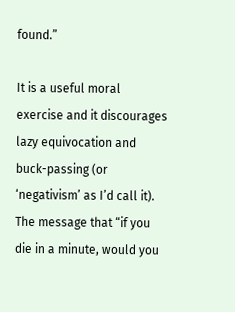found.”

It is a useful moral exercise and it discourages lazy equivocation and buck-passing (or ‘negativism’ as I’d call it). The message that “if you die in a minute, would you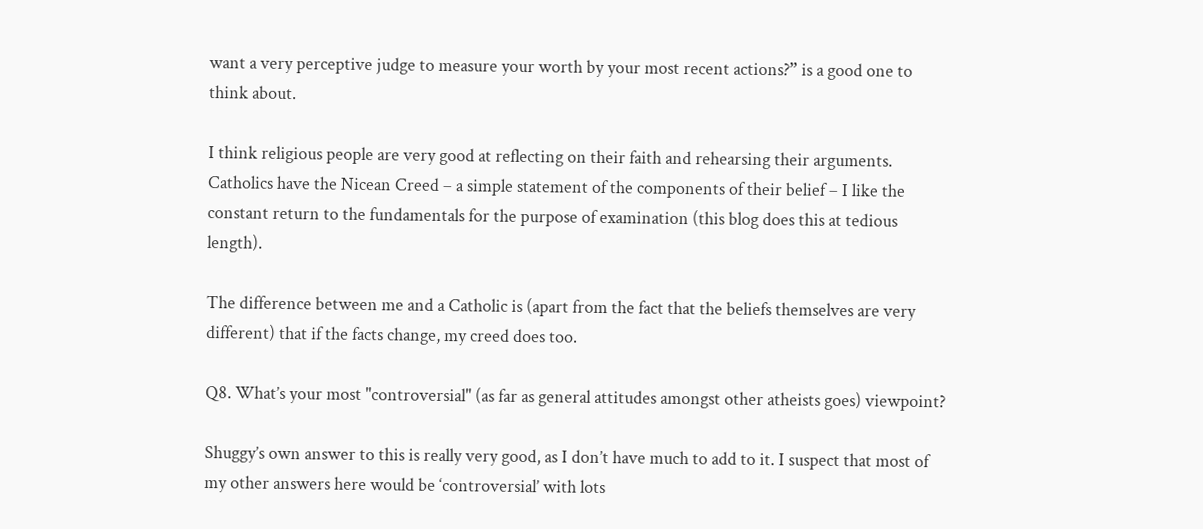want a very perceptive judge to measure your worth by your most recent actions?” is a good one to think about.

I think religious people are very good at reflecting on their faith and rehearsing their arguments. Catholics have the Nicean Creed – a simple statement of the components of their belief – I like the constant return to the fundamentals for the purpose of examination (this blog does this at tedious length).

The difference between me and a Catholic is (apart from the fact that the beliefs themselves are very different) that if the facts change, my creed does too.

Q8. What’s your most "controversial" (as far as general attitudes amongst other atheists goes) viewpoint?

Shuggy’s own answer to this is really very good, as I don’t have much to add to it. I suspect that most of my other answers here would be ‘controversial’ with lots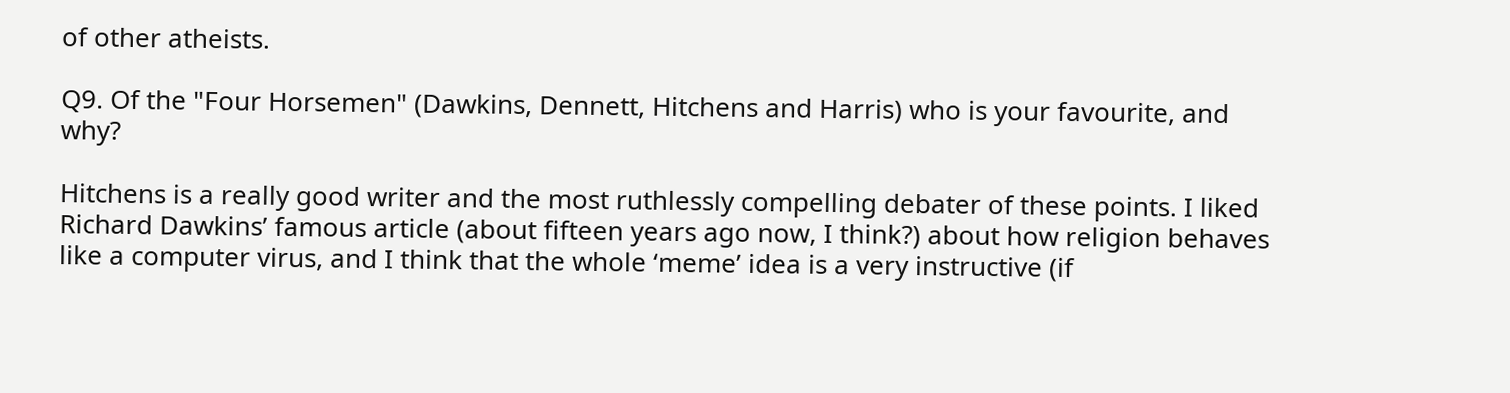of other atheists.

Q9. Of the "Four Horsemen" (Dawkins, Dennett, Hitchens and Harris) who is your favourite, and why?

Hitchens is a really good writer and the most ruthlessly compelling debater of these points. I liked Richard Dawkins’ famous article (about fifteen years ago now, I think?) about how religion behaves like a computer virus, and I think that the whole ‘meme’ idea is a very instructive (if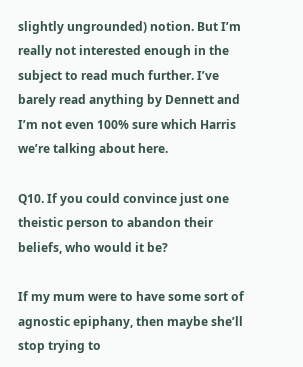slightly ungrounded) notion. But I’m really not interested enough in the subject to read much further. I’ve barely read anything by Dennett and I’m not even 100% sure which Harris we’re talking about here.

Q10. If you could convince just one theistic person to abandon their beliefs, who would it be?

If my mum were to have some sort of agnostic epiphany, then maybe she’ll stop trying to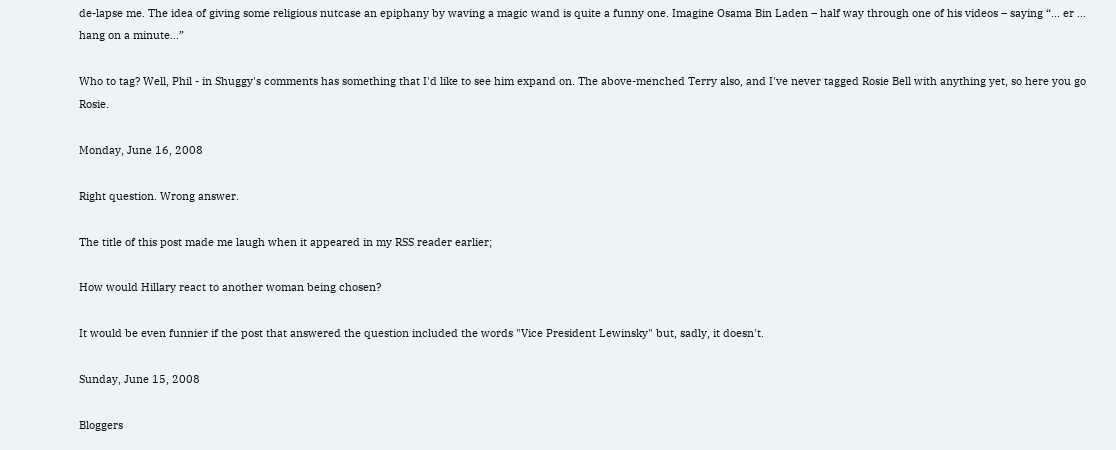de-lapse me. The idea of giving some religious nutcase an epiphany by waving a magic wand is quite a funny one. Imagine Osama Bin Laden – half way through one of his videos – saying “... er ... hang on a minute...”

Who to tag? Well, Phil - in Shuggy's comments has something that I'd like to see him expand on. The above-menched Terry also, and I've never tagged Rosie Bell with anything yet, so here you go Rosie.

Monday, June 16, 2008

Right question. Wrong answer.

The title of this post made me laugh when it appeared in my RSS reader earlier;

How would Hillary react to another woman being chosen?

It would be even funnier if the post that answered the question included the words "Vice President Lewinsky" but, sadly, it doesn't.

Sunday, June 15, 2008

Bloggers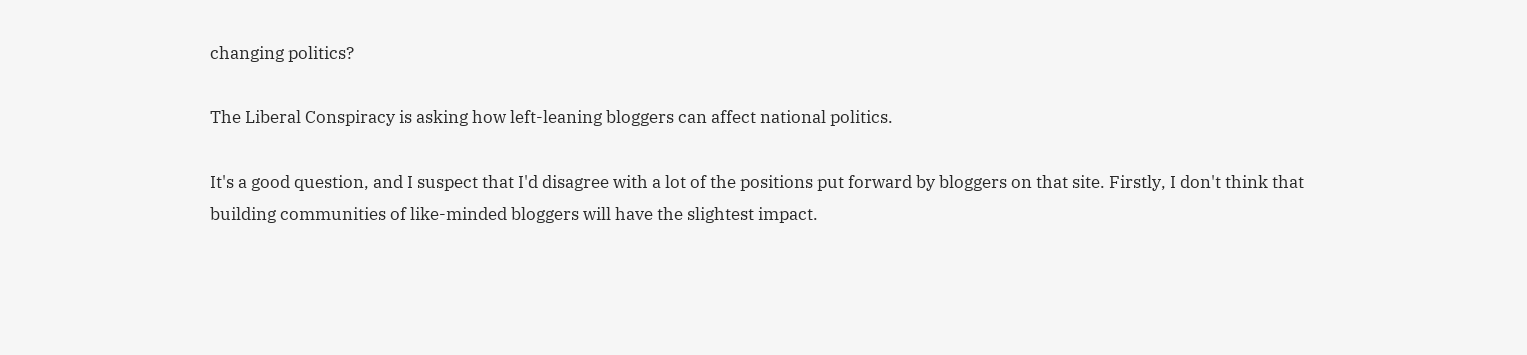changing politics?

The Liberal Conspiracy is asking how left-leaning bloggers can affect national politics.

It's a good question, and I suspect that I'd disagree with a lot of the positions put forward by bloggers on that site. Firstly, I don't think that building communities of like-minded bloggers will have the slightest impact.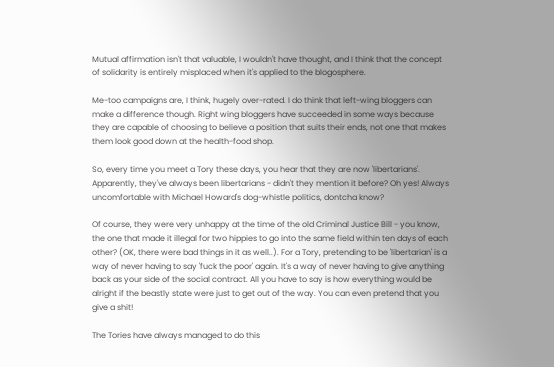Mutual affirmation isn't that valuable, I wouldn't have thought, and I think that the concept of solidarity is entirely misplaced when it's applied to the blogosphere.

Me-too campaigns are, I think, hugely over-rated. I do think that left-wing bloggers can make a difference though. Right wing bloggers have succeeded in some ways because they are capable of choosing to believe a position that suits their ends, not one that makes them look good down at the health-food shop.

So, every time you meet a Tory these days, you hear that they are now 'libertarians'. Apparently, they've always been libertarians - didn't they mention it before? Oh yes! Always uncomfortable with Michael Howard's dog-whistle politics, dontcha know?

Of course, they were very unhappy at the time of the old Criminal Justice Bill - you know, the one that made it illegal for two hippies to go into the same field within ten days of each other? (OK, there were bad things in it as well..). For a Tory, pretending to be 'libertarian' is a way of never having to say 'fuck the poor' again. It's a way of never having to give anything back as your side of the social contract. All you have to say is how everything would be alright if the beastly state were just to get out of the way. You can even pretend that you give a shit!

The Tories have always managed to do this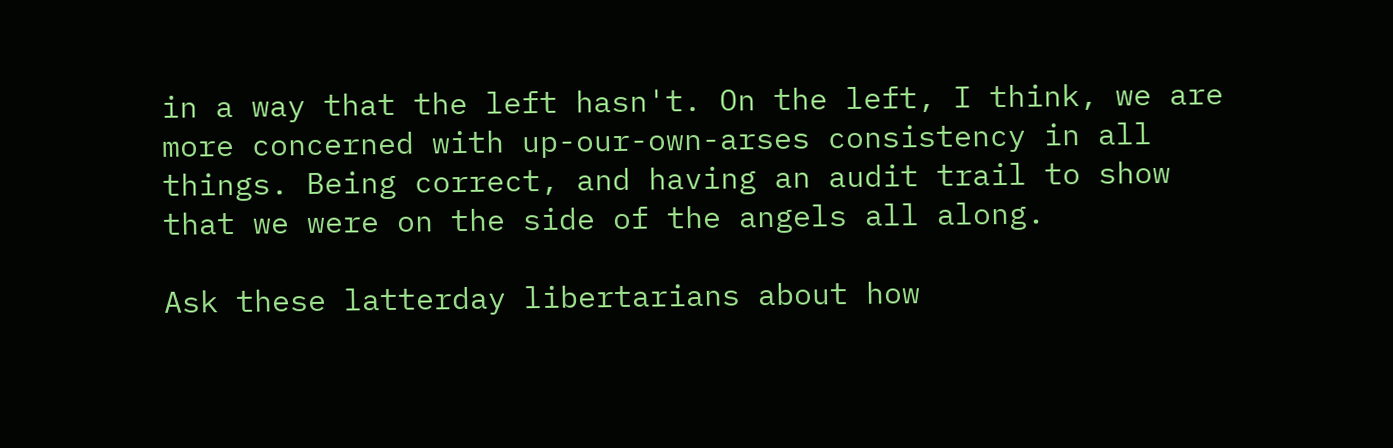in a way that the left hasn't. On the left, I think, we are more concerned with up-our-own-arses consistency in all things. Being correct, and having an audit trail to show that we were on the side of the angels all along.

Ask these latterday libertarians about how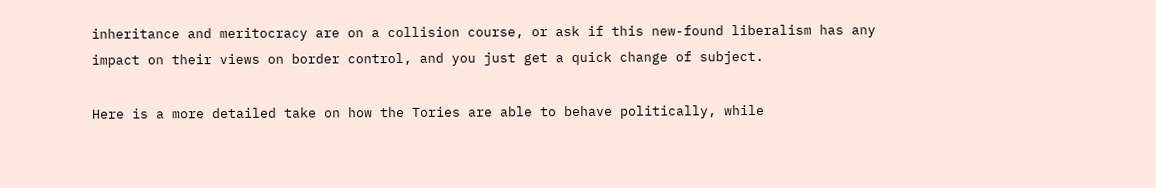inheritance and meritocracy are on a collision course, or ask if this new-found liberalism has any impact on their views on border control, and you just get a quick change of subject.

Here is a more detailed take on how the Tories are able to behave politically, while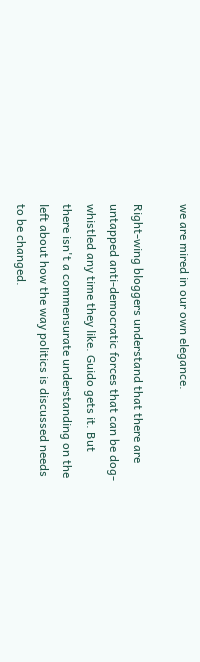we are mired in our own elegance.

Right-wing bloggers understand that there are untapped anti-democratic forces that can be dog-whistled any time they like. Guido gets it. But there isn't a commensurate understanding on the left about how the way politics is discussed needs to be changed.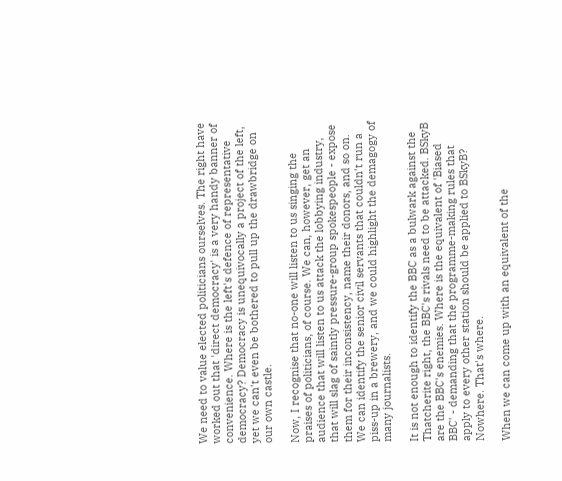We need to value elected politicians ourselves. The right have worked out that 'direct democracy' is a very handy banner of convenience. Where is the left's defence of representative democracy? Democracy is unequivocally a project of the left, yet we can't even be bothered to pull up the drawbridge on our own castle.

Now, I recognise that no-one will listen to us singing the praises of politicians, of course. We can, however, get an audience that will listen to us attack the lobbying industry, that will slag of saintly pressure-group spokespeople - expose them for their inconsistency, name their donors, and so on. We can identify the senior civil servants that couldn't run a piss-up in a brewery, and we could highlight the demagogy of many journalists.

It is not enough to identify the BBC as a bulwark against the Thatcherite right, the BBC's rivals need to be attacked. BSkyB are the BBC's enemies. Where is the equivalent of 'Biased BBC' - demanding that the programme-making rules that apply to every other station should be applied to BSkyB? Nowhere. That's where.

When we can come up with an equivalent of the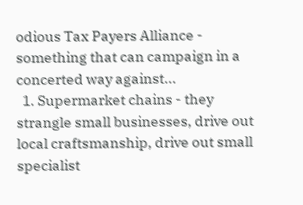odious Tax Payers Alliance - something that can campaign in a concerted way against...
  1. Supermarket chains - they strangle small businesses, drive out local craftsmanship, drive out small specialist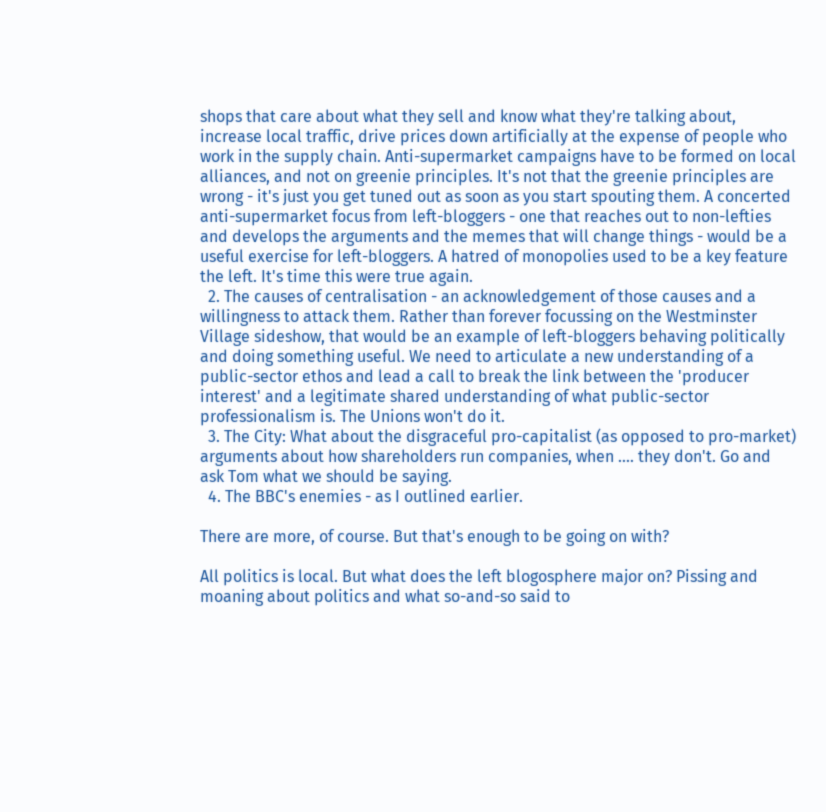shops that care about what they sell and know what they're talking about, increase local traffic, drive prices down artificially at the expense of people who work in the supply chain. Anti-supermarket campaigns have to be formed on local alliances, and not on greenie principles. It's not that the greenie principles are wrong - it's just you get tuned out as soon as you start spouting them. A concerted anti-supermarket focus from left-bloggers - one that reaches out to non-lefties and develops the arguments and the memes that will change things - would be a useful exercise for left-bloggers. A hatred of monopolies used to be a key feature the left. It's time this were true again.
  2. The causes of centralisation - an acknowledgement of those causes and a willingness to attack them. Rather than forever focussing on the Westminster Village sideshow, that would be an example of left-bloggers behaving politically and doing something useful. We need to articulate a new understanding of a public-sector ethos and lead a call to break the link between the 'producer interest' and a legitimate shared understanding of what public-sector professionalism is. The Unions won't do it.
  3. The City: What about the disgraceful pro-capitalist (as opposed to pro-market) arguments about how shareholders run companies, when .... they don't. Go and ask Tom what we should be saying.
  4. The BBC's enemies - as I outlined earlier.

There are more, of course. But that's enough to be going on with?

All politics is local. But what does the left blogosphere major on? Pissing and moaning about politics and what so-and-so said to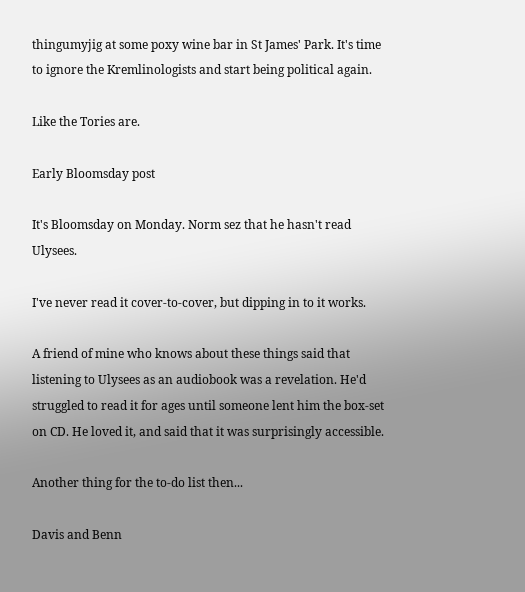thingumyjig at some poxy wine bar in St James' Park. It's time to ignore the Kremlinologists and start being political again.

Like the Tories are.

Early Bloomsday post

It's Bloomsday on Monday. Norm sez that he hasn't read Ulysees.

I've never read it cover-to-cover, but dipping in to it works.

A friend of mine who knows about these things said that listening to Ulysees as an audiobook was a revelation. He'd struggled to read it for ages until someone lent him the box-set on CD. He loved it, and said that it was surprisingly accessible.

Another thing for the to-do list then...

Davis and Benn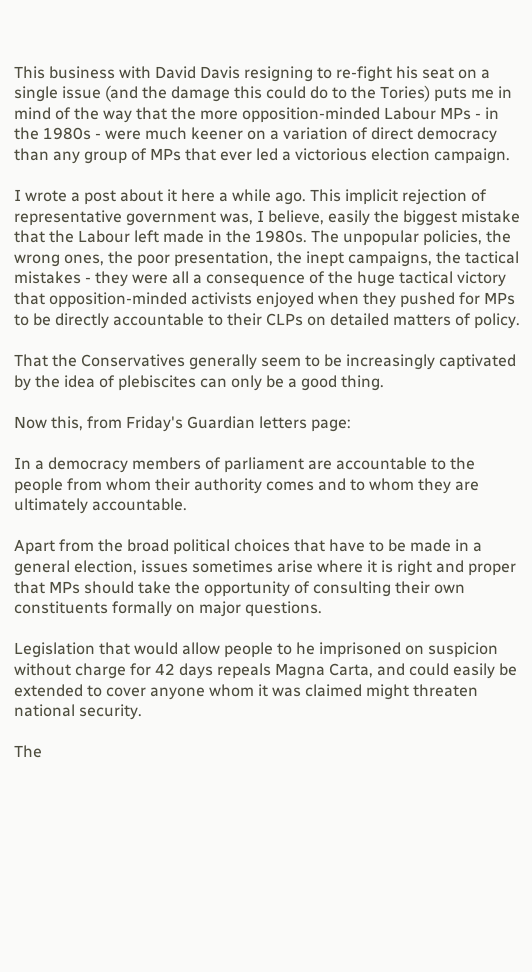This business with David Davis resigning to re-fight his seat on a single issue (and the damage this could do to the Tories) puts me in mind of the way that the more opposition-minded Labour MPs - in the 1980s - were much keener on a variation of direct democracy than any group of MPs that ever led a victorious election campaign.

I wrote a post about it here a while ago. This implicit rejection of representative government was, I believe, easily the biggest mistake that the Labour left made in the 1980s. The unpopular policies, the wrong ones, the poor presentation, the inept campaigns, the tactical mistakes - they were all a consequence of the huge tactical victory that opposition-minded activists enjoyed when they pushed for MPs to be directly accountable to their CLPs on detailed matters of policy.

That the Conservatives generally seem to be increasingly captivated by the idea of plebiscites can only be a good thing.

Now this, from Friday's Guardian letters page:

In a democracy members of parliament are accountable to the people from whom their authority comes and to whom they are ultimately accountable.

Apart from the broad political choices that have to be made in a general election, issues sometimes arise where it is right and proper that MPs should take the opportunity of consulting their own constituents formally on major questions.

Legislation that would allow people to he imprisoned on suspicion without charge for 42 days repeals Magna Carta, and could easily be extended to cover anyone whom it was claimed might threaten national security.

The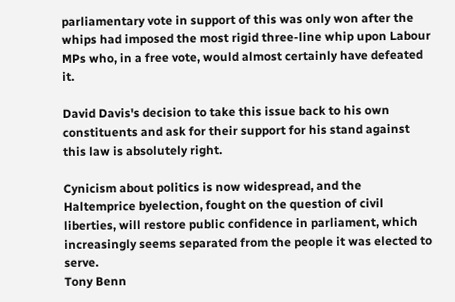parliamentary vote in support of this was only won after the whips had imposed the most rigid three-line whip upon Labour MPs who, in a free vote, would almost certainly have defeated it.

David Davis's decision to take this issue back to his own constituents and ask for their support for his stand against this law is absolutely right.

Cynicism about politics is now widespread, and the Haltemprice byelection, fought on the question of civil liberties, will restore public confidence in parliament, which increasingly seems separated from the people it was elected to serve.
Tony Benn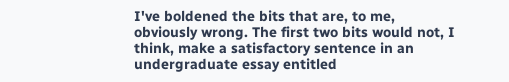I've boldened the bits that are, to me, obviously wrong. The first two bits would not, I think, make a satisfactory sentence in an undergraduate essay entitled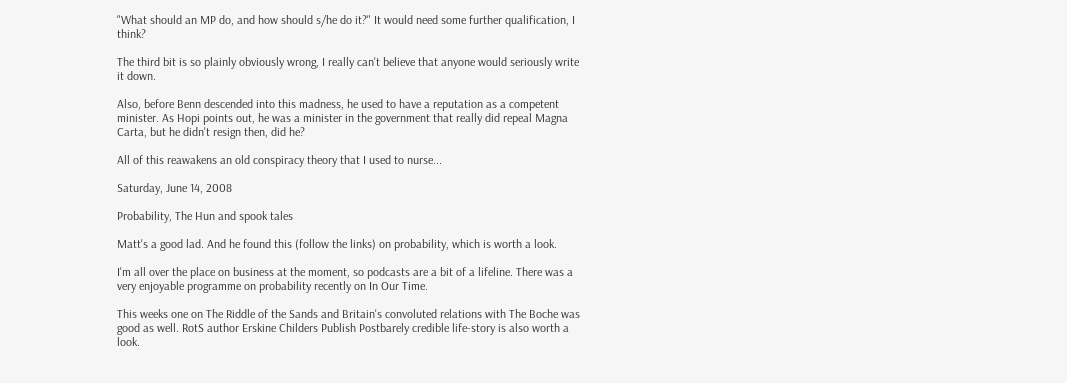"What should an MP do, and how should s/he do it?" It would need some further qualification, I think?

The third bit is so plainly obviously wrong, I really can't believe that anyone would seriously write it down.

Also, before Benn descended into this madness, he used to have a reputation as a competent minister. As Hopi points out, he was a minister in the government that really did repeal Magna Carta, but he didn't resign then, did he?

All of this reawakens an old conspiracy theory that I used to nurse...

Saturday, June 14, 2008

Probability, The Hun and spook tales

Matt's a good lad. And he found this (follow the links) on probability, which is worth a look.

I'm all over the place on business at the moment, so podcasts are a bit of a lifeline. There was a very enjoyable programme on probability recently on In Our Time.

This weeks one on The Riddle of the Sands and Britain's convoluted relations with The Boche was good as well. RotS author Erskine Childers Publish Postbarely credible life-story is also worth a look.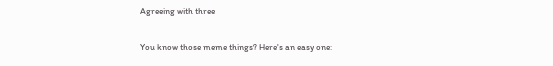Agreeing with three

You know those meme things? Here's an easy one: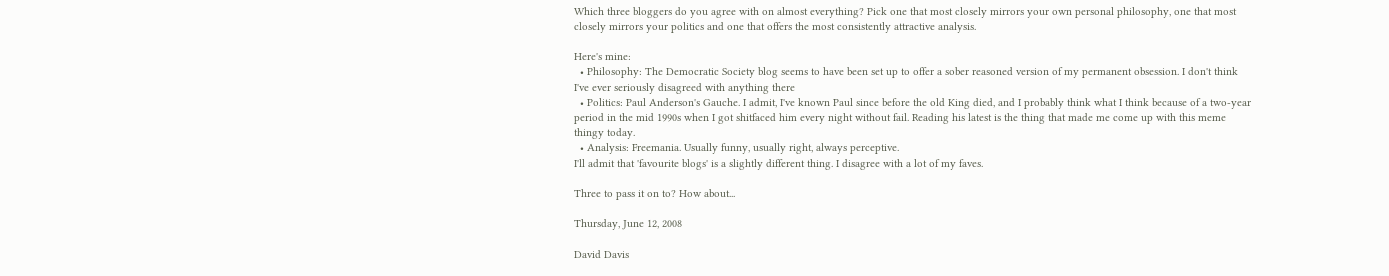Which three bloggers do you agree with on almost everything? Pick one that most closely mirrors your own personal philosophy, one that most closely mirrors your politics and one that offers the most consistently attractive analysis.

Here's mine:
  • Philosophy: The Democratic Society blog seems to have been set up to offer a sober reasoned version of my permanent obsession. I don't think I've ever seriously disagreed with anything there
  • Politics: Paul Anderson's Gauche. I admit, I've known Paul since before the old King died, and I probably think what I think because of a two-year period in the mid 1990s when I got shitfaced him every night without fail. Reading his latest is the thing that made me come up with this meme thingy today.
  • Analysis: Freemania. Usually funny, usually right, always perceptive.
I'll admit that 'favourite blogs' is a slightly different thing. I disagree with a lot of my faves.

Three to pass it on to? How about...

Thursday, June 12, 2008

David Davis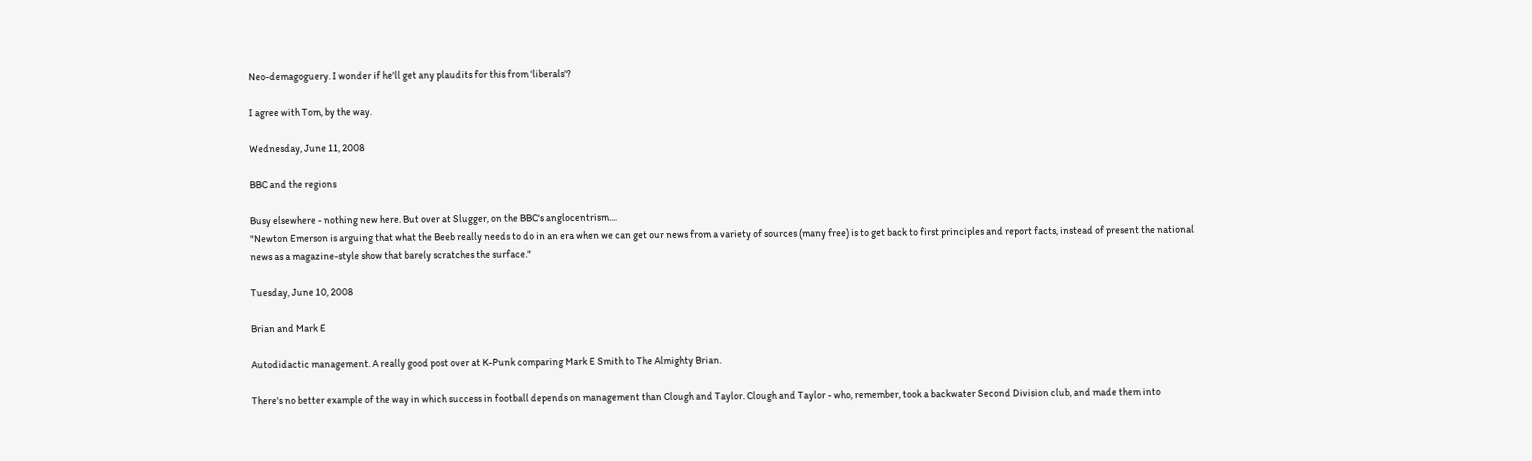Neo-demagoguery. I wonder if he'll get any plaudits for this from 'liberals'?

I agree with Tom, by the way.

Wednesday, June 11, 2008

BBC and the regions

Busy elsewhere - nothing new here. But over at Slugger, on the BBC's anglocentrism....
"Newton Emerson is arguing that what the Beeb really needs to do in an era when we can get our news from a variety of sources (many free) is to get back to first principles and report facts, instead of present the national news as a magazine-style show that barely scratches the surface."

Tuesday, June 10, 2008

Brian and Mark E

Autodidactic management. A really good post over at K-Punk comparing Mark E Smith to The Almighty Brian.

There's no better example of the way in which success in football depends on management than Clough and Taylor. Clough and Taylor - who, remember, took a backwater Second Division club, and made them into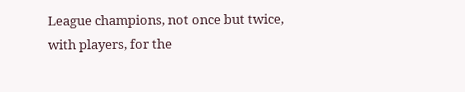League champions, not once but twice, with players, for the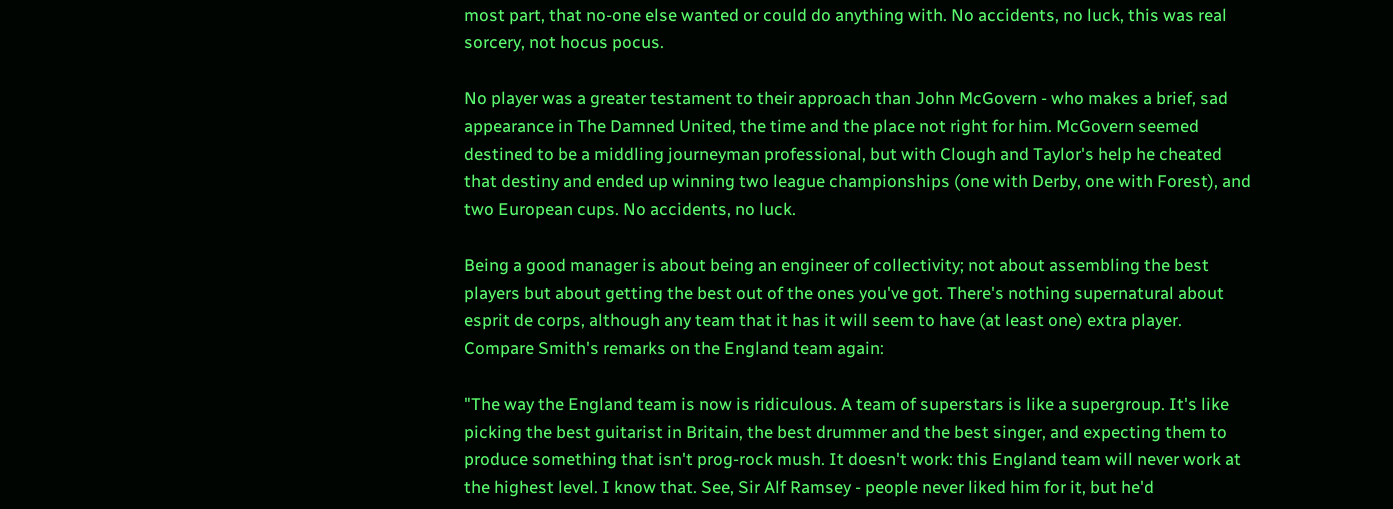most part, that no-one else wanted or could do anything with. No accidents, no luck, this was real sorcery, not hocus pocus.

No player was a greater testament to their approach than John McGovern - who makes a brief, sad appearance in The Damned United, the time and the place not right for him. McGovern seemed destined to be a middling journeyman professional, but with Clough and Taylor's help he cheated that destiny and ended up winning two league championships (one with Derby, one with Forest), and two European cups. No accidents, no luck.

Being a good manager is about being an engineer of collectivity; not about assembling the best players but about getting the best out of the ones you've got. There's nothing supernatural about esprit de corps, although any team that it has it will seem to have (at least one) extra player. Compare Smith's remarks on the England team again:

"The way the England team is now is ridiculous. A team of superstars is like a supergroup. It's like picking the best guitarist in Britain, the best drummer and the best singer, and expecting them to produce something that isn't prog-rock mush. It doesn't work: this England team will never work at the highest level. I know that. See, Sir Alf Ramsey - people never liked him for it, but he'd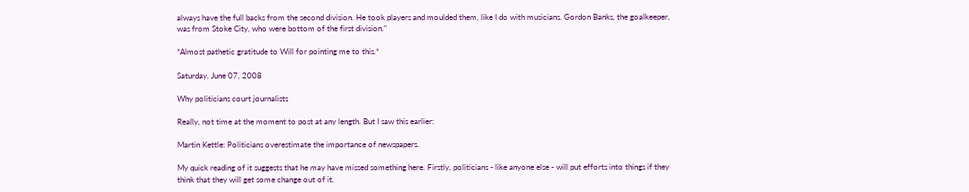always have the full backs from the second division. He took players and moulded them, like I do with musicians. Gordon Banks, the goalkeeper, was from Stoke City, who were bottom of the first division."

*Almost pathetic gratitude to Will for pointing me to this.*

Saturday, June 07, 2008

Why politicians court journalists

Really, not time at the moment to post at any length. But I saw this earlier:

Martin Kettle: Politicians overestimate the importance of newspapers.

My quick reading of it suggests that he may have missed something here. Firstly, politicians - like anyone else - will put efforts into things if they think that they will get some change out of it.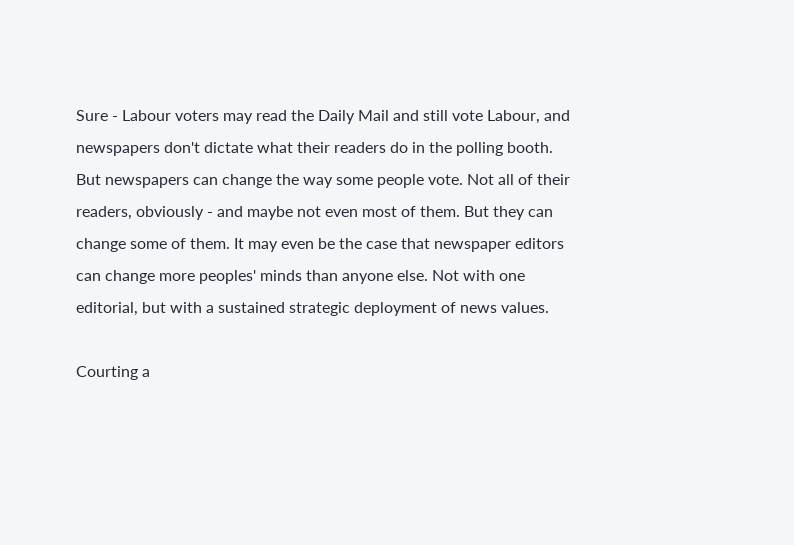Sure - Labour voters may read the Daily Mail and still vote Labour, and newspapers don't dictate what their readers do in the polling booth. But newspapers can change the way some people vote. Not all of their readers, obviously - and maybe not even most of them. But they can change some of them. It may even be the case that newspaper editors can change more peoples' minds than anyone else. Not with one editorial, but with a sustained strategic deployment of news values.

Courting a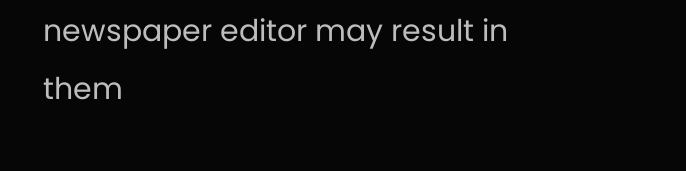newspaper editor may result in them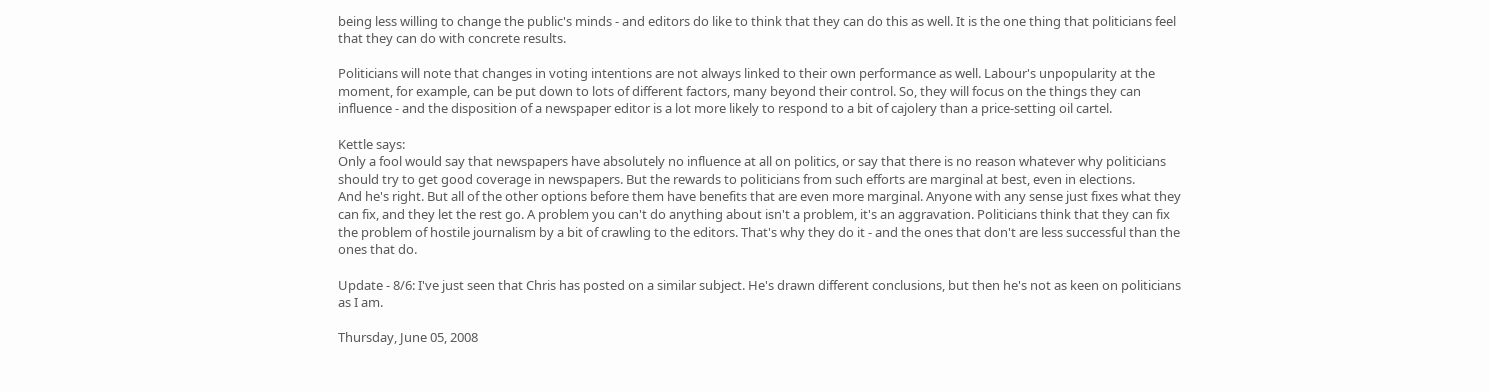being less willing to change the public's minds - and editors do like to think that they can do this as well. It is the one thing that politicians feel that they can do with concrete results.

Politicians will note that changes in voting intentions are not always linked to their own performance as well. Labour's unpopularity at the moment, for example, can be put down to lots of different factors, many beyond their control. So, they will focus on the things they can influence - and the disposition of a newspaper editor is a lot more likely to respond to a bit of cajolery than a price-setting oil cartel.

Kettle says:
Only a fool would say that newspapers have absolutely no influence at all on politics, or say that there is no reason whatever why politicians should try to get good coverage in newspapers. But the rewards to politicians from such efforts are marginal at best, even in elections.
And he's right. But all of the other options before them have benefits that are even more marginal. Anyone with any sense just fixes what they can fix, and they let the rest go. A problem you can't do anything about isn't a problem, it's an aggravation. Politicians think that they can fix the problem of hostile journalism by a bit of crawling to the editors. That's why they do it - and the ones that don't are less successful than the ones that do.

Update - 8/6: I've just seen that Chris has posted on a similar subject. He's drawn different conclusions, but then he's not as keen on politicians as I am.

Thursday, June 05, 2008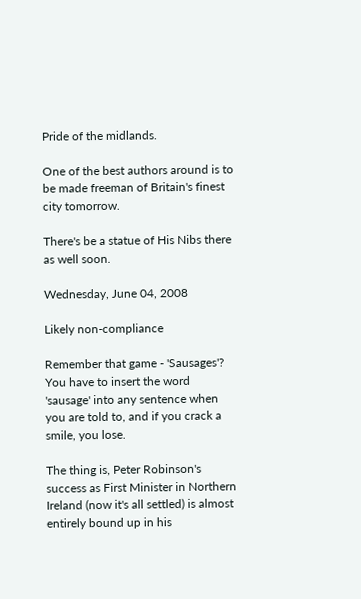Pride of the midlands.

One of the best authors around is to be made freeman of Britain's finest city tomorrow.

There's be a statue of His Nibs there as well soon.

Wednesday, June 04, 2008

Likely non-compliance

Remember that game - 'Sausages'? You have to insert the word 'sausage' into any sentence when you are told to, and if you crack a smile, you lose.

The thing is, Peter Robinson's success as First Minister in Northern Ireland (now it's all settled) is almost entirely bound up in his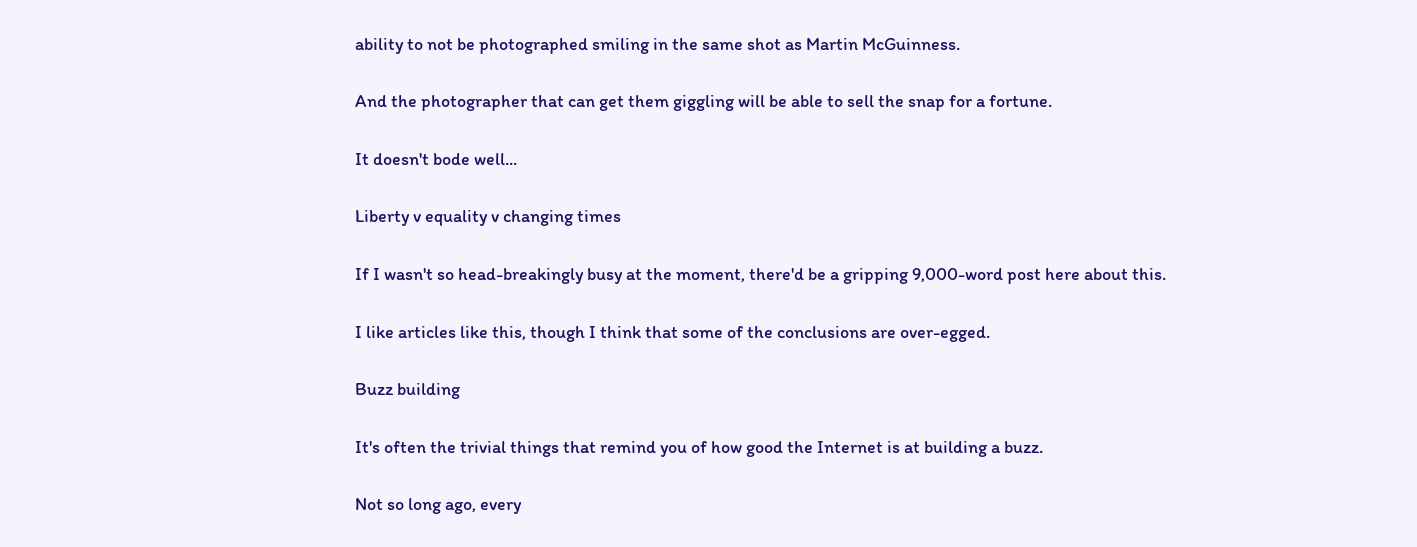ability to not be photographed smiling in the same shot as Martin McGuinness.

And the photographer that can get them giggling will be able to sell the snap for a fortune.

It doesn't bode well...

Liberty v equality v changing times

If I wasn't so head-breakingly busy at the moment, there'd be a gripping 9,000-word post here about this.

I like articles like this, though I think that some of the conclusions are over-egged.

Buzz building

It's often the trivial things that remind you of how good the Internet is at building a buzz.

Not so long ago, every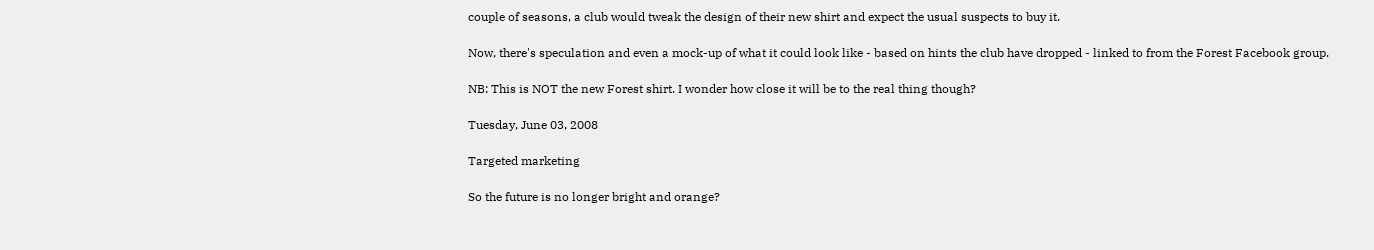couple of seasons, a club would tweak the design of their new shirt and expect the usual suspects to buy it.

Now, there's speculation and even a mock-up of what it could look like - based on hints the club have dropped - linked to from the Forest Facebook group.

NB: This is NOT the new Forest shirt. I wonder how close it will be to the real thing though?

Tuesday, June 03, 2008

Targeted marketing

So the future is no longer bright and orange?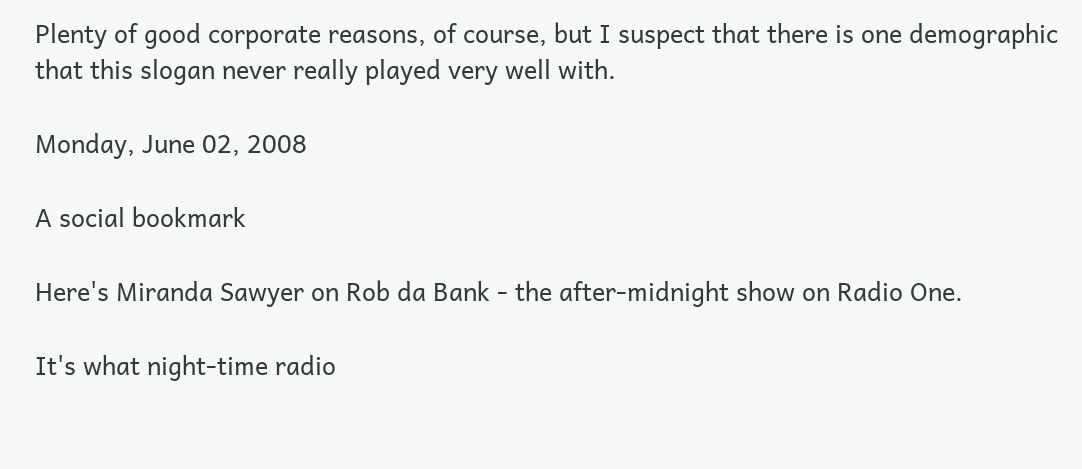Plenty of good corporate reasons, of course, but I suspect that there is one demographic that this slogan never really played very well with.

Monday, June 02, 2008

A social bookmark

Here's Miranda Sawyer on Rob da Bank - the after-midnight show on Radio One.

It's what night-time radio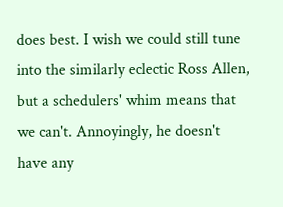does best. I wish we could still tune into the similarly eclectic Ross Allen, but a schedulers' whim means that we can't. Annoyingly, he doesn't have any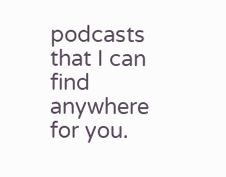podcasts that I can find anywhere for you.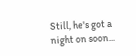Still, he's got a night on soon...